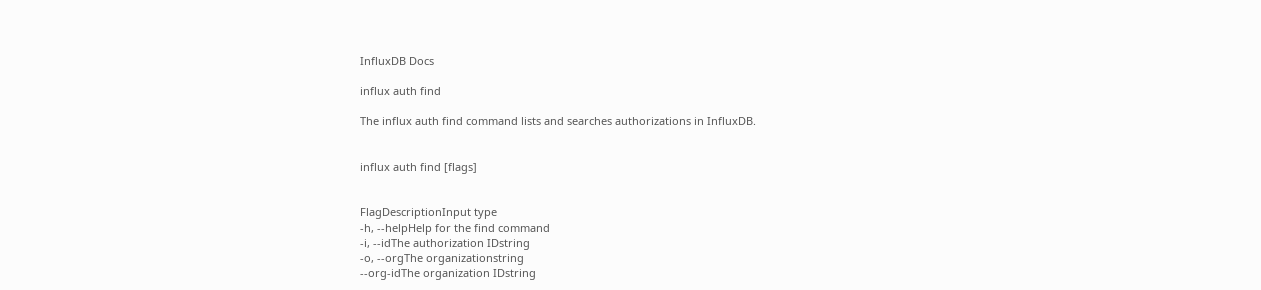InfluxDB Docs

influx auth find

The influx auth find command lists and searches authorizations in InfluxDB.


influx auth find [flags]


FlagDescriptionInput type
-h, --helpHelp for the find command
-i, --idThe authorization IDstring
-o, --orgThe organizationstring
--org-idThe organization IDstring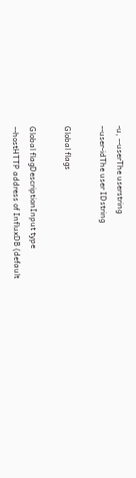-u, --userThe userstring
--user-idThe user IDstring

Global flags

Global flagDescriptionInput type
--hostHTTP address of InfluxDB (default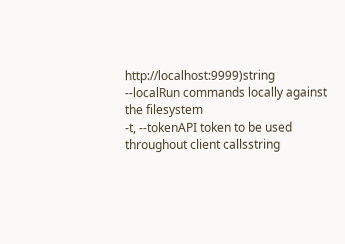http://localhost:9999)string
--localRun commands locally against the filesystem
-t, --tokenAPI token to be used throughout client callsstring